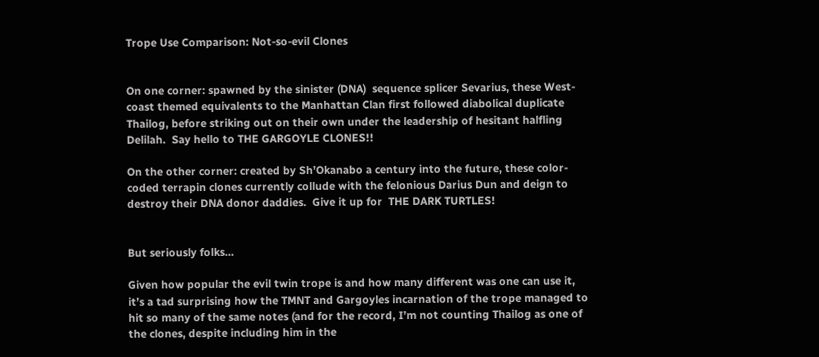Trope Use Comparison: Not-so-evil Clones


On one corner: spawned by the sinister (DNA)  sequence splicer Sevarius, these West-coast themed equivalents to the Manhattan Clan first followed diabolical duplicate Thailog, before striking out on their own under the leadership of hesitant halfling Delilah.  Say hello to THE GARGOYLE CLONES!!

On the other corner: created by Sh’Okanabo a century into the future, these color-coded terrapin clones currently collude with the felonious Darius Dun and deign to destroy their DNA donor daddies.  Give it up for  THE DARK TURTLES!


But seriously folks…

Given how popular the evil twin trope is and how many different was one can use it, it’s a tad surprising how the TMNT and Gargoyles incarnation of the trope managed to hit so many of the same notes (and for the record, I’m not counting Thailog as one of the clones, despite including him in the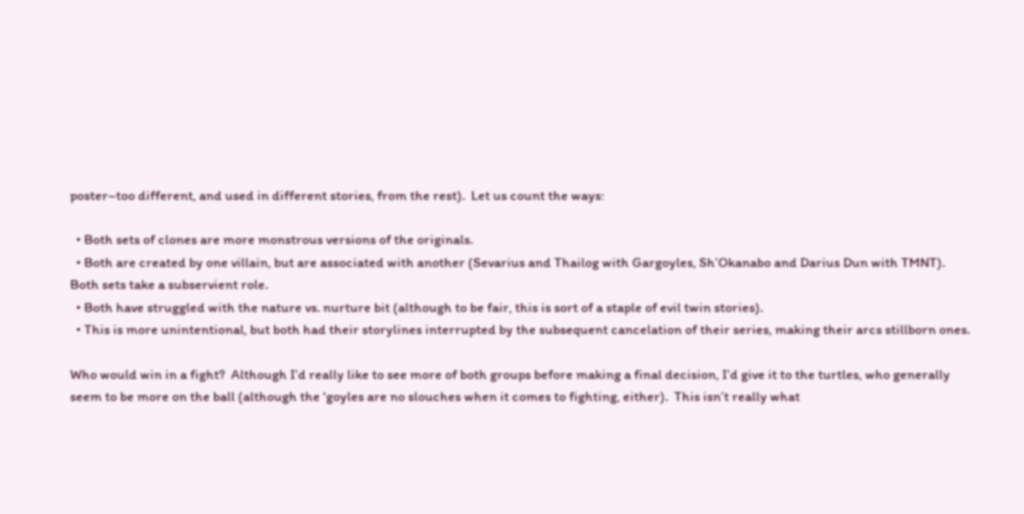poster–too different, and used in different stories, from the rest).  Let us count the ways:

  • Both sets of clones are more monstrous versions of the originals.
  • Both are created by one villain, but are associated with another (Sevarius and Thailog with Gargoyles, Sh’Okanabo and Darius Dun with TMNT).  Both sets take a subservient role.
  • Both have struggled with the nature vs. nurture bit (although to be fair, this is sort of a staple of evil twin stories).
  • This is more unintentional, but both had their storylines interrupted by the subsequent cancelation of their series, making their arcs stillborn ones.

Who would win in a fight?  Although I’d really like to see more of both groups before making a final decision, I’d give it to the turtles, who generally seem to be more on the ball (although the ‘goyles are no slouches when it comes to fighting, either).  This isn’t really what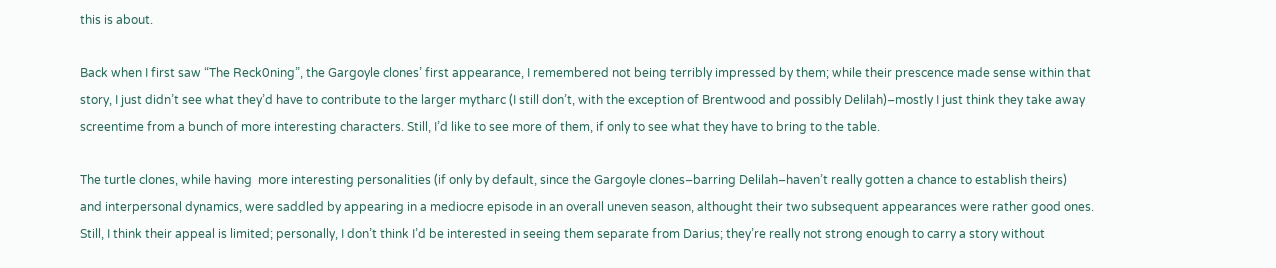this is about.

Back when I first saw “The Reck0ning”, the Gargoyle clones’ first appearance, I remembered not being terribly impressed by them; while their prescence made sense within that story, I just didn’t see what they’d have to contribute to the larger mytharc (I still don’t, with the exception of Brentwood and possibly Delilah)–mostly I just think they take away screentime from a bunch of more interesting characters. Still, I’d like to see more of them, if only to see what they have to bring to the table.

The turtle clones, while having  more interesting personalities (if only by default, since the Gargoyle clones–barring Delilah–haven’t really gotten a chance to establish theirs)  and interpersonal dynamics, were saddled by appearing in a mediocre episode in an overall uneven season, althought their two subsequent appearances were rather good ones.  Still, I think their appeal is limited; personally, I don’t think I’d be interested in seeing them separate from Darius; they’re really not strong enough to carry a story without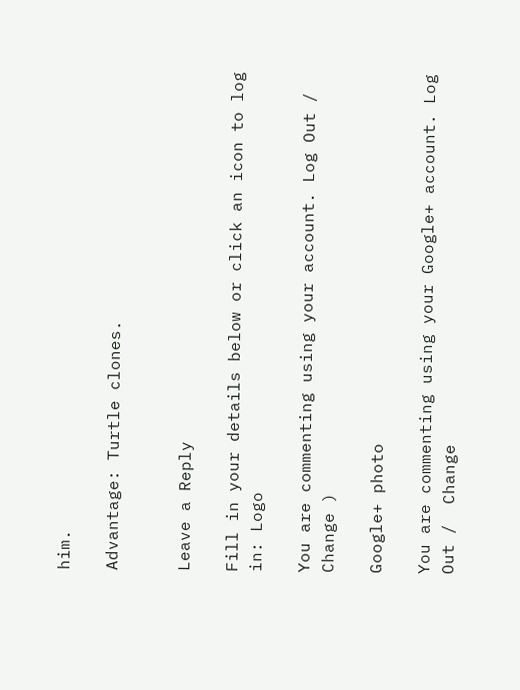him.

Advantage: Turtle clones.


Leave a Reply

Fill in your details below or click an icon to log in: Logo

You are commenting using your account. Log Out /  Change )

Google+ photo

You are commenting using your Google+ account. Log Out /  Change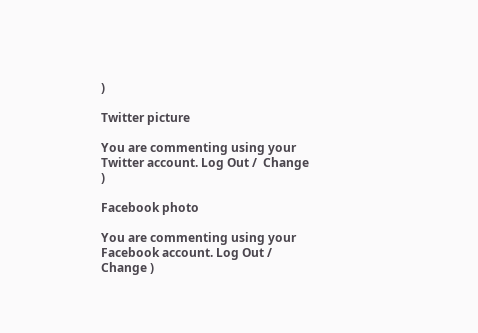)

Twitter picture

You are commenting using your Twitter account. Log Out /  Change )

Facebook photo

You are commenting using your Facebook account. Log Out /  Change )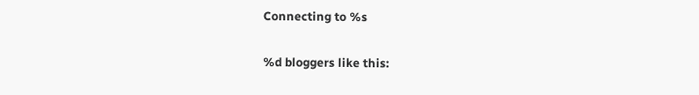Connecting to %s

%d bloggers like this: